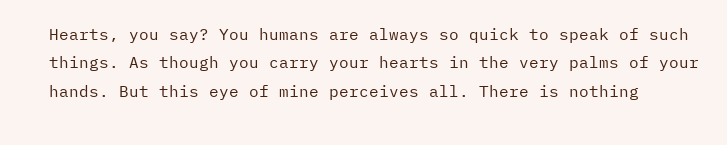Hearts, you say? You humans are always so quick to speak of such things. As though you carry your hearts in the very palms of your hands. But this eye of mine perceives all. There is nothing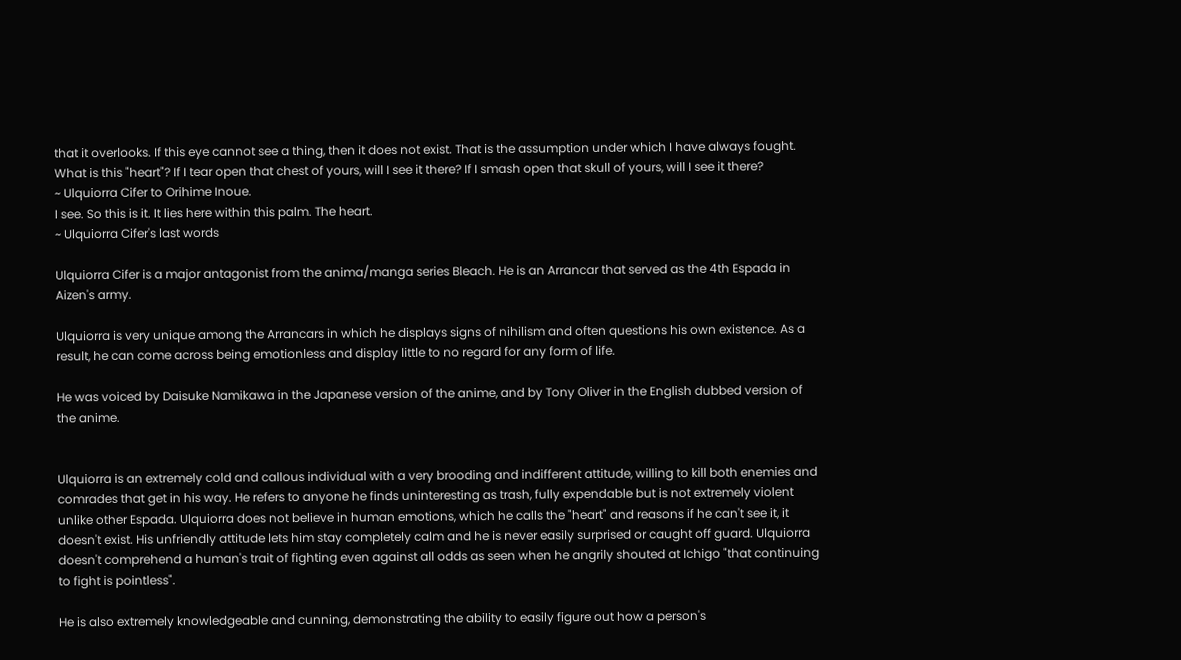that it overlooks. If this eye cannot see a thing, then it does not exist. That is the assumption under which I have always fought. What is this "heart"? If I tear open that chest of yours, will I see it there? If I smash open that skull of yours, will I see it there?
~ Ulquiorra Cifer to Orihime Inoue.
I see. So this is it. It lies here within this palm. The heart.
~ Ulquiorra Cifer's last words

Ulquiorra Cifer is a major antagonist from the anima/manga series Bleach. He is an Arrancar that served as the 4th Espada in Aizen's army.

Ulquiorra is very unique among the Arrancars in which he displays signs of nihilism and often questions his own existence. As a result, he can come across being emotionless and display little to no regard for any form of life.

He was voiced by Daisuke Namikawa in the Japanese version of the anime, and by Tony Oliver in the English dubbed version of the anime.


Ulquiorra is an extremely cold and callous individual with a very brooding and indifferent attitude, willing to kill both enemies and comrades that get in his way. He refers to anyone he finds uninteresting as trash, fully expendable but is not extremely violent unlike other Espada. Ulquiorra does not believe in human emotions, which he calls the "heart" and reasons if he can't see it, it doesn't exist. His unfriendly attitude lets him stay completely calm and he is never easily surprised or caught off guard. Ulquiorra doesn't comprehend a human's trait of fighting even against all odds as seen when he angrily shouted at Ichigo "that continuing to fight is pointless".

He is also extremely knowledgeable and cunning, demonstrating the ability to easily figure out how a person's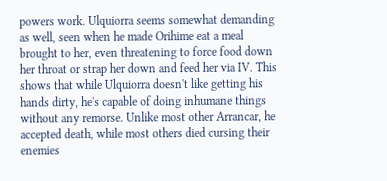powers work. Ulquiorra seems somewhat demanding as well, seen when he made Orihime eat a meal brought to her, even threatening to force food down her throat or strap her down and feed her via IV. This shows that while Ulquiorra doesn't like getting his hands dirty, he's capable of doing inhumane things without any remorse. Unlike most other Arrancar, he accepted death, while most others died cursing their enemies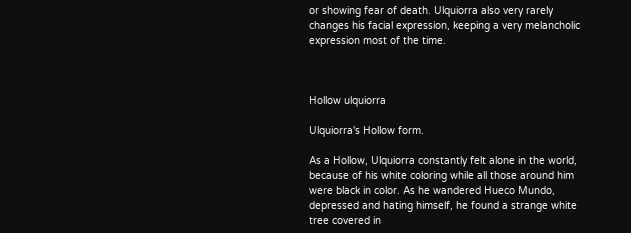or showing fear of death. Ulquiorra also very rarely changes his facial expression, keeping a very melancholic expression most of the time.



Hollow ulquiorra

Ulquiorra's Hollow form.

As a Hollow, Ulquiorra constantly felt alone in the world, because of his white coloring while all those around him were black in color. As he wandered Hueco Mundo, depressed and hating himself, he found a strange white tree covered in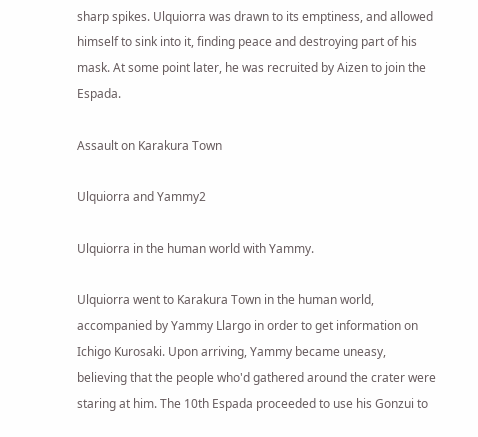sharp spikes. Ulquiorra was drawn to its emptiness, and allowed himself to sink into it, finding peace and destroying part of his mask. At some point later, he was recruited by Aizen to join the Espada.

Assault on Karakura Town

Ulquiorra and Yammy2

Ulquiorra in the human world with Yammy.

Ulquiorra went to Karakura Town in the human world, accompanied by Yammy Llargo in order to get information on Ichigo Kurosaki. Upon arriving, Yammy became uneasy, believing that the people who'd gathered around the crater were staring at him. The 10th Espada proceeded to use his Gonzui to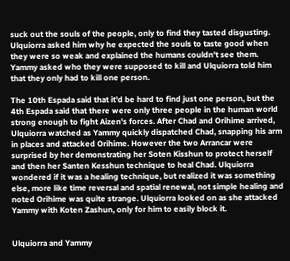suck out the souls of the people, only to find they tasted disgusting. Ulquiorra asked him why he expected the souls to taste good when they were so weak and explained the humans couldn't see them. Yammy asked who they were supposed to kill and Ulquiorra told him that they only had to kill one person.

The 10th Espada said that it'd be hard to find just one person, but the 4th Espada said that there were only three people in the human world strong enough to fight Aizen's forces. After Chad and Orihime arrived, Ulquiorra watched as Yammy quickly dispatched Chad, snapping his arm in places and attacked Orihime. However the two Arrancar were surprised by her demonstrating her Soten Kisshun to protect herself and then her Santen Kesshun technique to heal Chad. Ulquiorra wondered if it was a healing technique, but realized it was something else, more like time reversal and spatial renewal, not simple healing and noted Orihime was quite strange. Ulquiorra looked on as she attacked Yammy with Koten Zashun, only for him to easily block it.


Ulquiorra and Yammy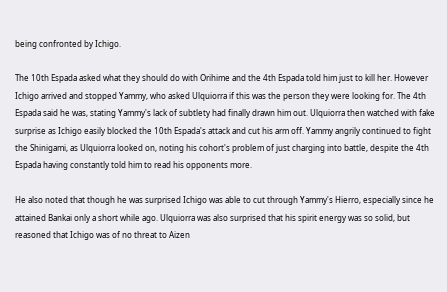being confronted by Ichigo.

The 10th Espada asked what they should do with Orihime and the 4th Espada told him just to kill her. However Ichigo arrived and stopped Yammy, who asked Ulquiorra if this was the person they were looking for. The 4th Espada said he was, stating Yammy's lack of subtlety had finally drawn him out. Ulquiorra then watched with fake surprise as Ichigo easily blocked the 10th Espada's attack and cut his arm off. Yammy angrily continued to fight the Shinigami, as Ulquiorra looked on, noting his cohort's problem of just charging into battle, despite the 4th Espada having constantly told him to read his opponents more.

He also noted that though he was surprised Ichigo was able to cut through Yammy's Hierro, especially since he attained Bankai only a short while ago. Ulquiorra was also surprised that his spirit energy was so solid, but reasoned that Ichigo was of no threat to Aizen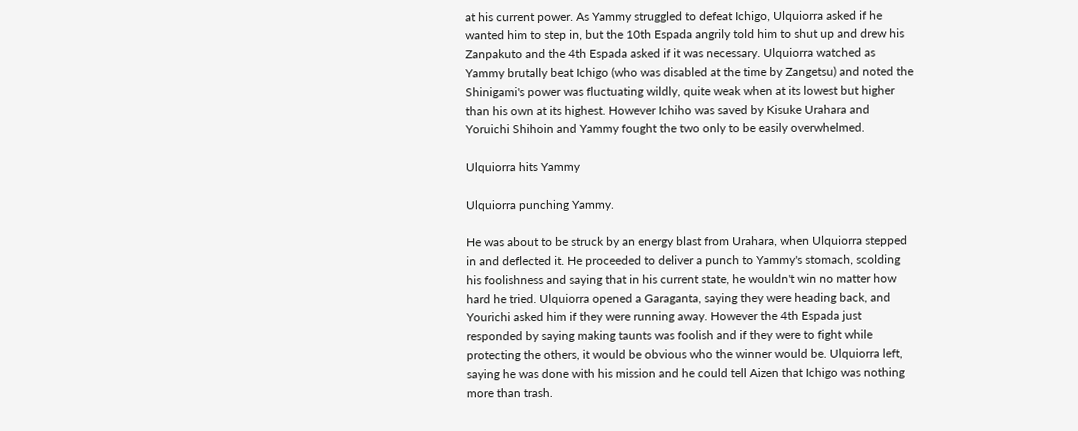at his current power. As Yammy struggled to defeat Ichigo, Ulquiorra asked if he wanted him to step in, but the 10th Espada angrily told him to shut up and drew his Zanpakuto and the 4th Espada asked if it was necessary. Ulquiorra watched as Yammy brutally beat Ichigo (who was disabled at the time by Zangetsu) and noted the Shinigami's power was fluctuating wildly, quite weak when at its lowest but higher than his own at its highest. However Ichiho was saved by Kisuke Urahara and Yoruichi Shihoin and Yammy fought the two only to be easily overwhelmed.

Ulquiorra hits Yammy

Ulquiorra punching Yammy.

He was about to be struck by an energy blast from Urahara, when Ulquiorra stepped in and deflected it. He proceeded to deliver a punch to Yammy's stomach, scolding his foolishness and saying that in his current state, he wouldn't win no matter how hard he tried. Ulquiorra opened a Garaganta, saying they were heading back, and Yourichi asked him if they were running away. However the 4th Espada just responded by saying making taunts was foolish and if they were to fight while protecting the others, it would be obvious who the winner would be. Ulquiorra left, saying he was done with his mission and he could tell Aizen that Ichigo was nothing more than trash.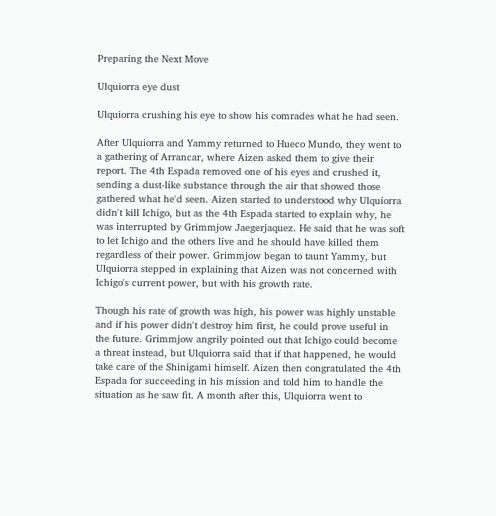Preparing the Next Move

Ulquiorra eye dust

Ulquiorra crushing his eye to show his comrades what he had seen.

After Ulquiorra and Yammy returned to Hueco Mundo, they went to a gathering of Arrancar, where Aizen asked them to give their report. The 4th Espada removed one of his eyes and crushed it, sending a dust-like substance through the air that showed those gathered what he'd seen. Aizen started to understood why Ulquiorra didn't kill Ichigo, but as the 4th Espada started to explain why, he was interrupted by Grimmjow Jaegerjaquez. He said that he was soft to let Ichigo and the others live and he should have killed them regardless of their power. Grimmjow began to taunt Yammy, but Ulquiorra stepped in explaining that Aizen was not concerned with Ichigo's current power, but with his growth rate.

Though his rate of growth was high, his power was highly unstable and if his power didn't destroy him first, he could prove useful in the future. Grimmjow angrily pointed out that Ichigo could become a threat instead, but Ulquiorra said that if that happened, he would take care of the Shinigami himself. Aizen then congratulated the 4th Espada for succeeding in his mission and told him to handle the situation as he saw fit. A month after this, Ulquiorra went to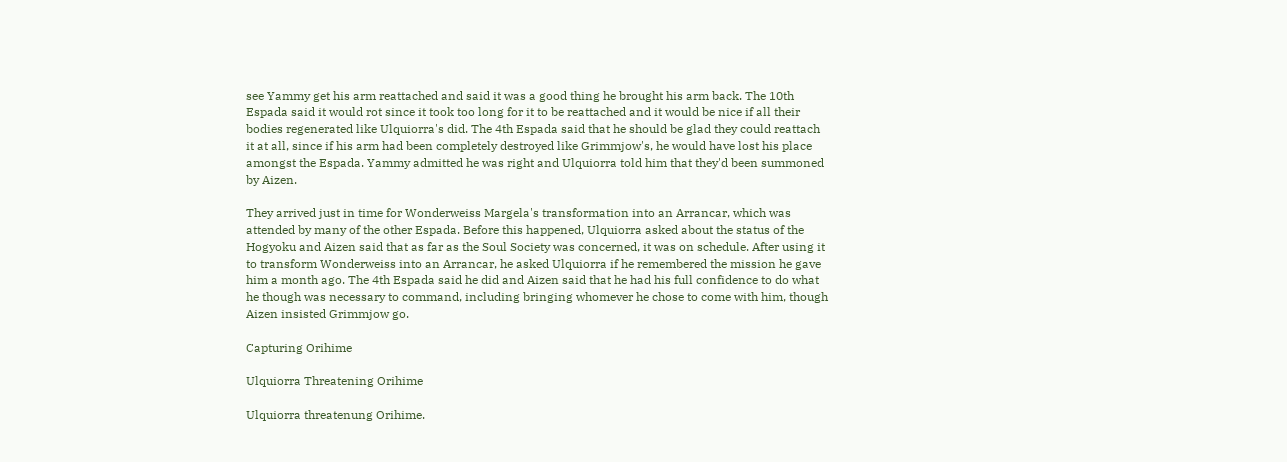see Yammy get his arm reattached and said it was a good thing he brought his arm back. The 10th Espada said it would rot since it took too long for it to be reattached and it would be nice if all their bodies regenerated like Ulquiorra's did. The 4th Espada said that he should be glad they could reattach it at all, since if his arm had been completely destroyed like Grimmjow's, he would have lost his place amongst the Espada. Yammy admitted he was right and Ulquiorra told him that they'd been summoned by Aizen.

They arrived just in time for Wonderweiss Margela's transformation into an Arrancar, which was attended by many of the other Espada. Before this happened, Ulquiorra asked about the status of the Hogyoku and Aizen said that as far as the Soul Society was concerned, it was on schedule. After using it to transform Wonderweiss into an Arrancar, he asked Ulquiorra if he remembered the mission he gave him a month ago. The 4th Espada said he did and Aizen said that he had his full confidence to do what he though was necessary to command, including bringing whomever he chose to come with him, though Aizen insisted Grimmjow go.

Capturing Orihime

Ulquiorra Threatening Orihime

Ulquiorra threatenung Orihime.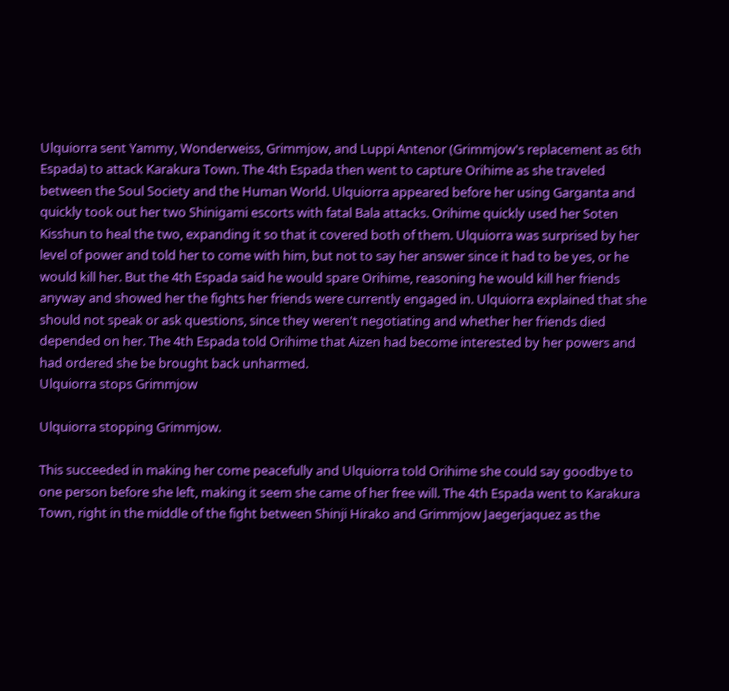Ulquiorra sent Yammy, Wonderweiss, Grimmjow, and Luppi Antenor (Grimmjow's replacement as 6th Espada) to attack Karakura Town. The 4th Espada then went to capture Orihime as she traveled between the Soul Society and the Human World. Ulquiorra appeared before her using Garganta and quickly took out her two Shinigami escorts with fatal Bala attacks. Orihime quickly used her Soten Kisshun to heal the two, expanding it so that it covered both of them. Ulquiorra was surprised by her level of power and told her to come with him, but not to say her answer since it had to be yes, or he would kill her. But the 4th Espada said he would spare Orihime, reasoning he would kill her friends anyway and showed her the fights her friends were currently engaged in. Ulquiorra explained that she should not speak or ask questions, since they weren't negotiating and whether her friends died depended on her. The 4th Espada told Orihime that Aizen had become interested by her powers and had ordered she be brought back unharmed.
Ulquiorra stops Grimmjow

Ulquiorra stopping Grimmjow.

This succeeded in making her come peacefully and Ulquiorra told Orihime she could say goodbye to one person before she left, making it seem she came of her free will. The 4th Espada went to Karakura Town, right in the middle of the fight between Shinji Hirako and Grimmjow Jaegerjaquez as the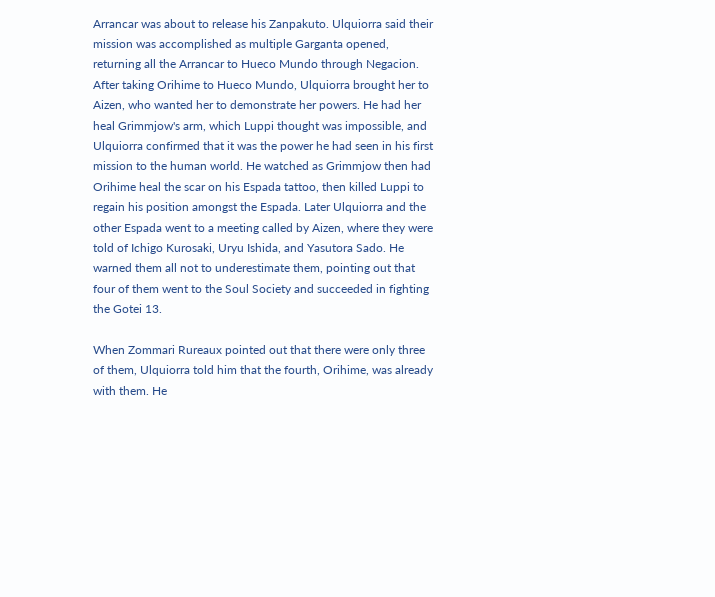Arrancar was about to release his Zanpakuto. Ulquiorra said their mission was accomplished as multiple Garganta opened, returning all the Arrancar to Hueco Mundo through Negacion. After taking Orihime to Hueco Mundo, Ulquiorra brought her to Aizen, who wanted her to demonstrate her powers. He had her heal Grimmjow's arm, which Luppi thought was impossible, and Ulquiorra confirmed that it was the power he had seen in his first mission to the human world. He watched as Grimmjow then had Orihime heal the scar on his Espada tattoo, then killed Luppi to regain his position amongst the Espada. Later Ulquiorra and the other Espada went to a meeting called by Aizen, where they were told of Ichigo Kurosaki, Uryu Ishida, and Yasutora Sado. He warned them all not to underestimate them, pointing out that four of them went to the Soul Society and succeeded in fighting the Gotei 13.

When Zommari Rureaux pointed out that there were only three of them, Ulquiorra told him that the fourth, Orihime, was already with them. He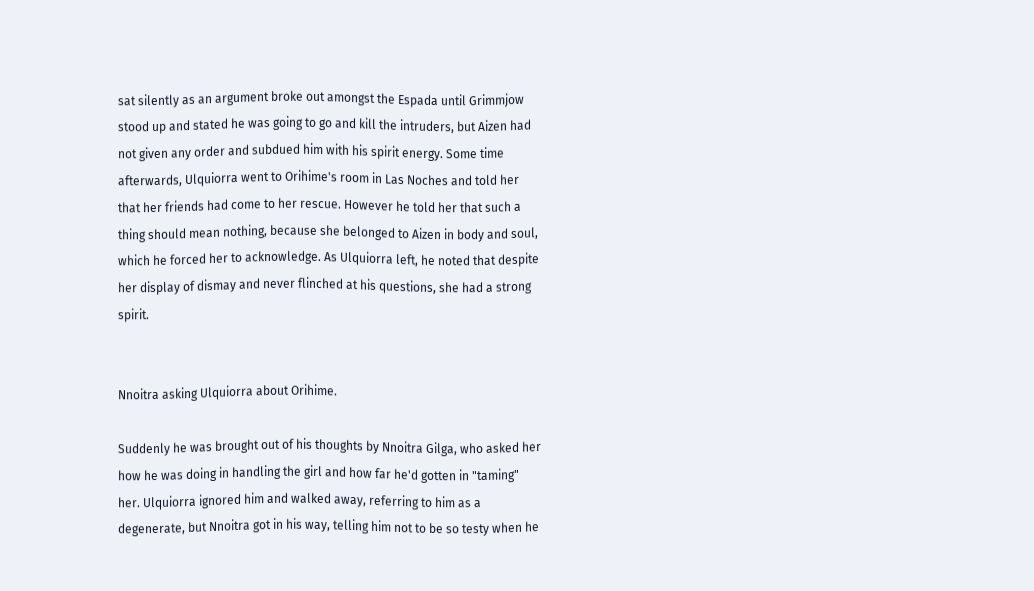sat silently as an argument broke out amongst the Espada until Grimmjow stood up and stated he was going to go and kill the intruders, but Aizen had not given any order and subdued him with his spirit energy. Some time afterwards, Ulquiorra went to Orihime's room in Las Noches and told her that her friends had come to her rescue. However he told her that such a thing should mean nothing, because she belonged to Aizen in body and soul, which he forced her to acknowledge. As Ulquiorra left, he noted that despite her display of dismay and never flinched at his questions, she had a strong spirit.


Nnoitra asking Ulquiorra about Orihime.

Suddenly he was brought out of his thoughts by Nnoitra Gilga, who asked her how he was doing in handling the girl and how far he'd gotten in "taming" her. Ulquiorra ignored him and walked away, referring to him as a degenerate, but Nnoitra got in his way, telling him not to be so testy when he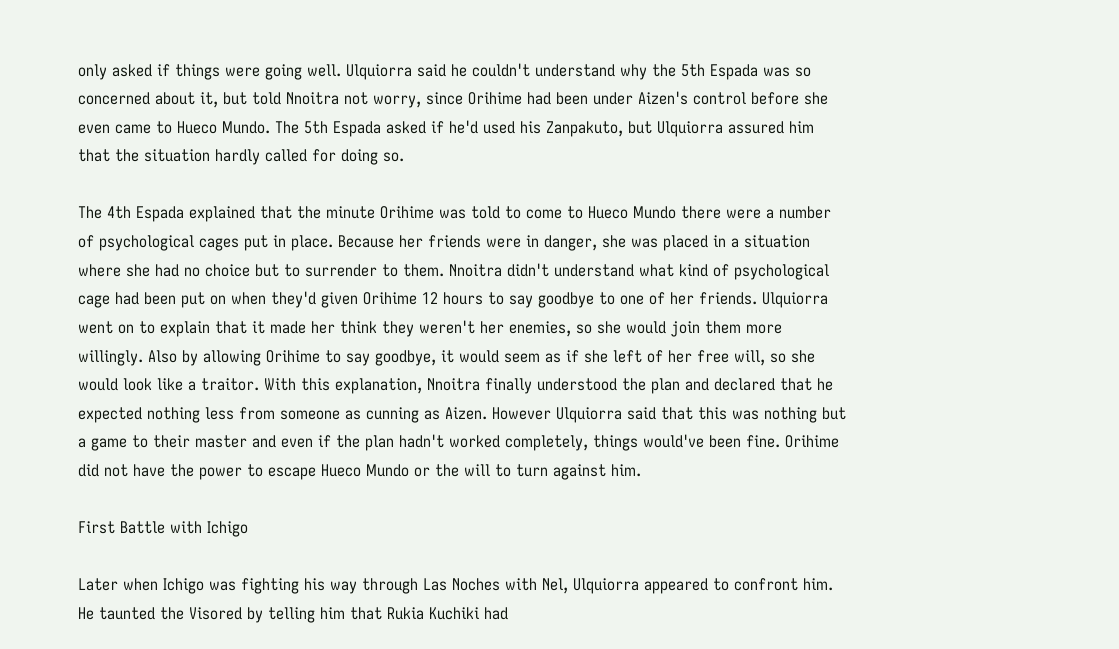only asked if things were going well. Ulquiorra said he couldn't understand why the 5th Espada was so concerned about it, but told Nnoitra not worry, since Orihime had been under Aizen's control before she even came to Hueco Mundo. The 5th Espada asked if he'd used his Zanpakuto, but Ulquiorra assured him that the situation hardly called for doing so.

The 4th Espada explained that the minute Orihime was told to come to Hueco Mundo there were a number of psychological cages put in place. Because her friends were in danger, she was placed in a situation where she had no choice but to surrender to them. Nnoitra didn't understand what kind of psychological cage had been put on when they'd given Orihime 12 hours to say goodbye to one of her friends. Ulquiorra went on to explain that it made her think they weren't her enemies, so she would join them more willingly. Also by allowing Orihime to say goodbye, it would seem as if she left of her free will, so she would look like a traitor. With this explanation, Nnoitra finally understood the plan and declared that he expected nothing less from someone as cunning as Aizen. However Ulquiorra said that this was nothing but a game to their master and even if the plan hadn't worked completely, things would've been fine. Orihime did not have the power to escape Hueco Mundo or the will to turn against him.

First Battle with Ichigo

Later when Ichigo was fighting his way through Las Noches with Nel, Ulquiorra appeared to confront him. He taunted the Visored by telling him that Rukia Kuchiki had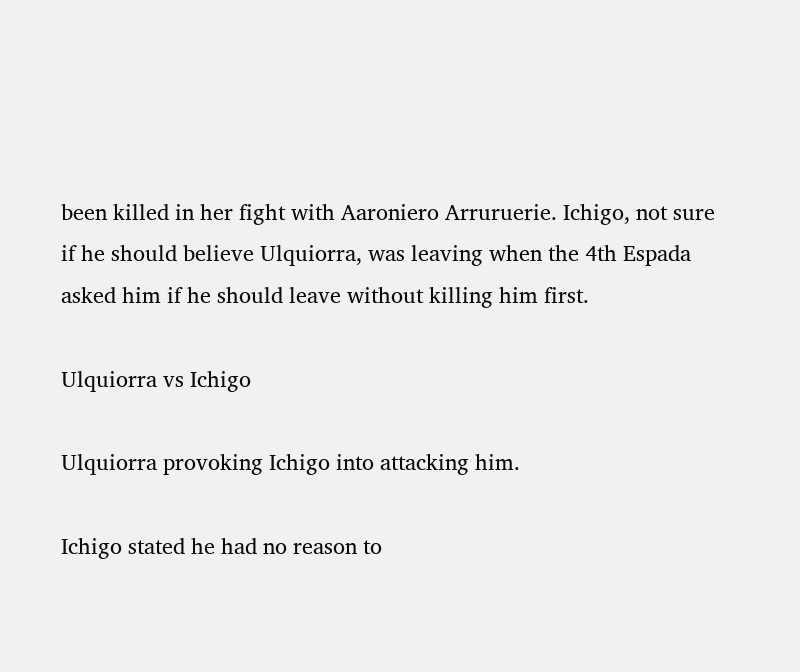been killed in her fight with Aaroniero Arruruerie. Ichigo, not sure if he should believe Ulquiorra, was leaving when the 4th Espada asked him if he should leave without killing him first.

Ulquiorra vs Ichigo

Ulquiorra provoking Ichigo into attacking him.

Ichigo stated he had no reason to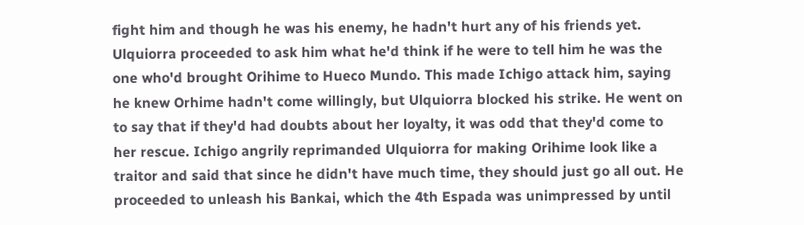fight him and though he was his enemy, he hadn't hurt any of his friends yet. Ulquiorra proceeded to ask him what he'd think if he were to tell him he was the one who'd brought Orihime to Hueco Mundo. This made Ichigo attack him, saying he knew Orhime hadn't come willingly, but Ulquiorra blocked his strike. He went on to say that if they'd had doubts about her loyalty, it was odd that they'd come to her rescue. Ichigo angrily reprimanded Ulquiorra for making Orihime look like a traitor and said that since he didn't have much time, they should just go all out. He proceeded to unleash his Bankai, which the 4th Espada was unimpressed by until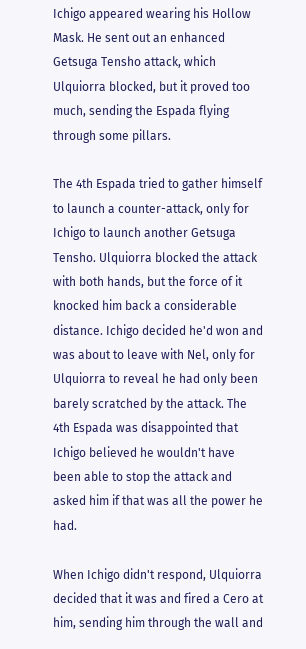Ichigo appeared wearing his Hollow Mask. He sent out an enhanced Getsuga Tensho attack, which Ulquiorra blocked, but it proved too much, sending the Espada flying through some pillars.

The 4th Espada tried to gather himself to launch a counter-attack, only for Ichigo to launch another Getsuga Tensho. Ulquiorra blocked the attack with both hands, but the force of it knocked him back a considerable distance. Ichigo decided he'd won and was about to leave with Nel, only for Ulquiorra to reveal he had only been barely scratched by the attack. The 4th Espada was disappointed that Ichigo believed he wouldn't have been able to stop the attack and asked him if that was all the power he had.

When Ichigo didn't respond, Ulquiorra decided that it was and fired a Cero at him, sending him through the wall and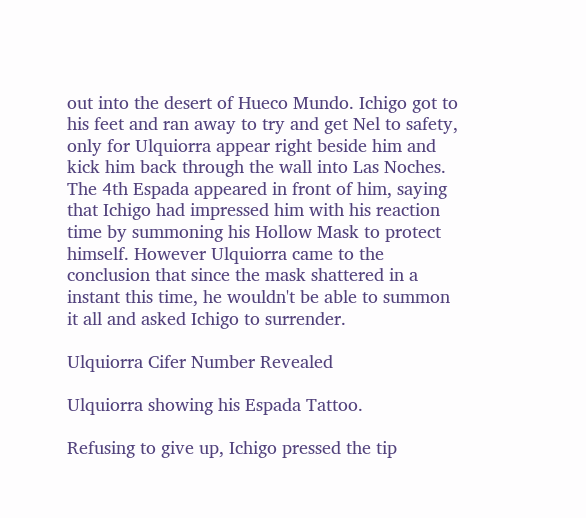out into the desert of Hueco Mundo. Ichigo got to his feet and ran away to try and get Nel to safety, only for Ulquiorra appear right beside him and kick him back through the wall into Las Noches. The 4th Espada appeared in front of him, saying that Ichigo had impressed him with his reaction time by summoning his Hollow Mask to protect himself. However Ulquiorra came to the conclusion that since the mask shattered in a instant this time, he wouldn't be able to summon it all and asked Ichigo to surrender.

Ulquiorra Cifer Number Revealed

Ulquiorra showing his Espada Tattoo.

Refusing to give up, Ichigo pressed the tip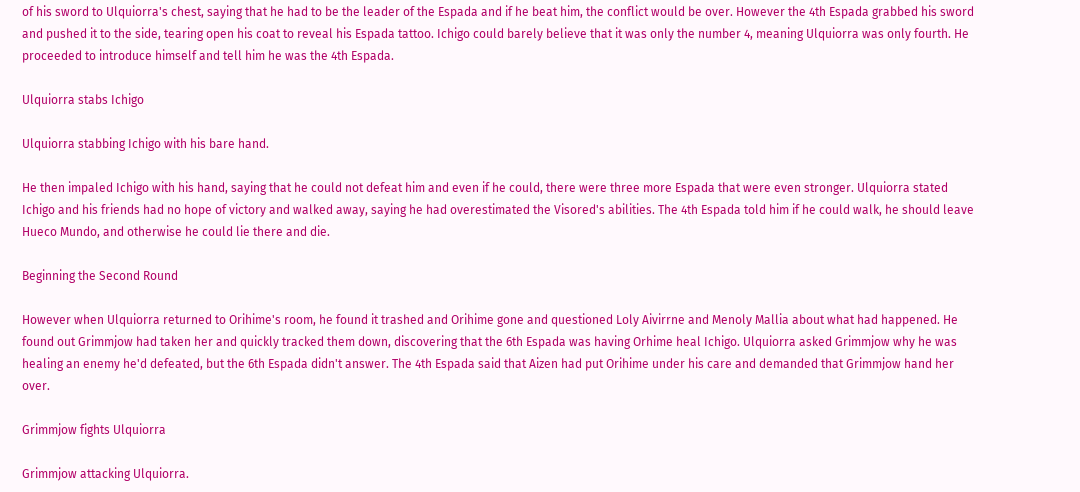of his sword to Ulquiorra's chest, saying that he had to be the leader of the Espada and if he beat him, the conflict would be over. However the 4th Espada grabbed his sword and pushed it to the side, tearing open his coat to reveal his Espada tattoo. Ichigo could barely believe that it was only the number 4, meaning Ulquiorra was only fourth. He proceeded to introduce himself and tell him he was the 4th Espada.

Ulquiorra stabs Ichigo

Ulquiorra stabbing Ichigo with his bare hand.

He then impaled Ichigo with his hand, saying that he could not defeat him and even if he could, there were three more Espada that were even stronger. Ulquiorra stated Ichigo and his friends had no hope of victory and walked away, saying he had overestimated the Visored's abilities. The 4th Espada told him if he could walk, he should leave Hueco Mundo, and otherwise he could lie there and die.

Beginning the Second Round

However when Ulquiorra returned to Orihime's room, he found it trashed and Orihime gone and questioned Loly Aivirrne and Menoly Mallia about what had happened. He found out Grimmjow had taken her and quickly tracked them down, discovering that the 6th Espada was having Orhime heal Ichigo. Ulquiorra asked Grimmjow why he was healing an enemy he'd defeated, but the 6th Espada didn't answer. The 4th Espada said that Aizen had put Orihime under his care and demanded that Grimmjow hand her over.

Grimmjow fights Ulquiorra

Grimmjow attacking Ulquiorra.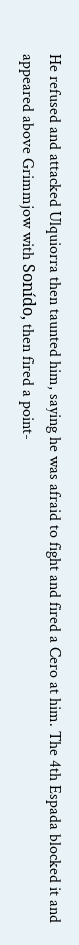He refused and attacked Ulquiorra then taunted him, saying he was afraid to fight and fired a Cero at him. The 4th Espada blocked it and appeared above Grimmjow with Sonído, then fired a point-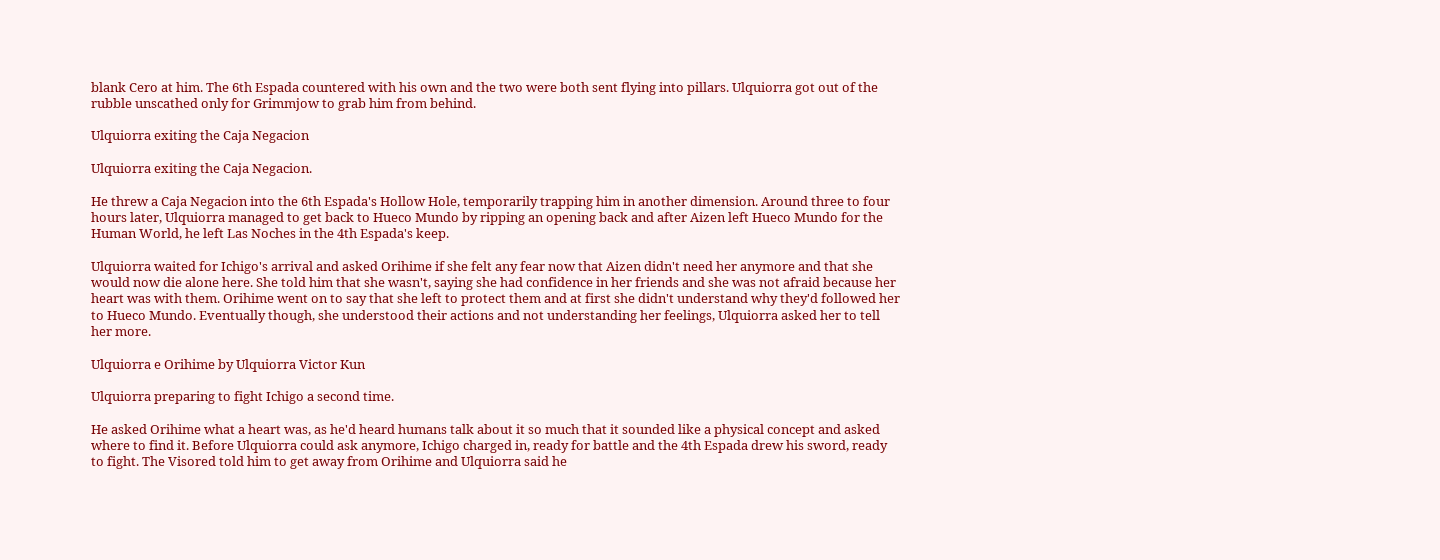blank Cero at him. The 6th Espada countered with his own and the two were both sent flying into pillars. Ulquiorra got out of the rubble unscathed only for Grimmjow to grab him from behind.

Ulquiorra exiting the Caja Negacion

Ulquiorra exiting the Caja Negacion.

He threw a Caja Negacion into the 6th Espada's Hollow Hole, temporarily trapping him in another dimension. Around three to four hours later, Ulquiorra managed to get back to Hueco Mundo by ripping an opening back and after Aizen left Hueco Mundo for the Human World, he left Las Noches in the 4th Espada's keep.

Ulquiorra waited for Ichigo's arrival and asked Orihime if she felt any fear now that Aizen didn't need her anymore and that she would now die alone here. She told him that she wasn't, saying she had confidence in her friends and she was not afraid because her heart was with them. Orihime went on to say that she left to protect them and at first she didn't understand why they'd followed her to Hueco Mundo. Eventually though, she understood their actions and not understanding her feelings, Ulquiorra asked her to tell her more.

Ulquiorra e Orihime by Ulquiorra Victor Kun

Ulquiorra preparing to fight Ichigo a second time.

He asked Orihime what a heart was, as he'd heard humans talk about it so much that it sounded like a physical concept and asked where to find it. Before Ulquiorra could ask anymore, Ichigo charged in, ready for battle and the 4th Espada drew his sword, ready to fight. The Visored told him to get away from Orihime and Ulquiorra said he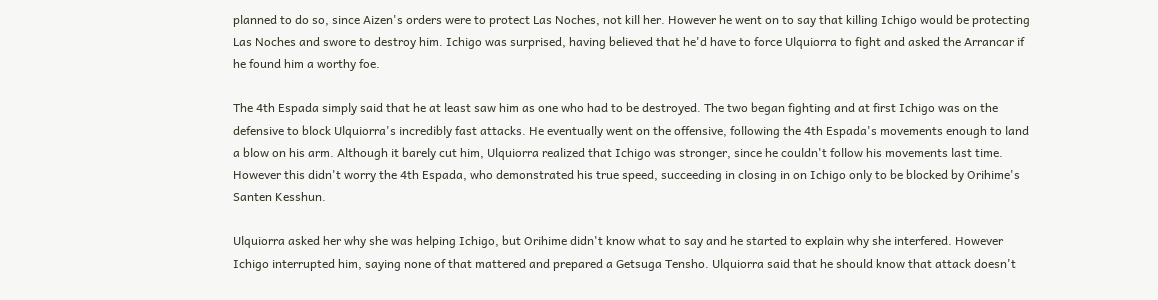planned to do so, since Aizen's orders were to protect Las Noches, not kill her. However he went on to say that killing Ichigo would be protecting Las Noches and swore to destroy him. Ichigo was surprised, having believed that he'd have to force Ulquiorra to fight and asked the Arrancar if he found him a worthy foe.

The 4th Espada simply said that he at least saw him as one who had to be destroyed. The two began fighting and at first Ichigo was on the defensive to block Ulquiorra's incredibly fast attacks. He eventually went on the offensive, following the 4th Espada's movements enough to land a blow on his arm. Although it barely cut him, Ulquiorra realized that Ichigo was stronger, since he couldn't follow his movements last time. However this didn't worry the 4th Espada, who demonstrated his true speed, succeeding in closing in on Ichigo only to be blocked by Orihime's Santen Kesshun.

Ulquiorra asked her why she was helping Ichigo, but Orihime didn't know what to say and he started to explain why she interfered. However Ichigo interrupted him, saying none of that mattered and prepared a Getsuga Tensho. Ulquiorra said that he should know that attack doesn't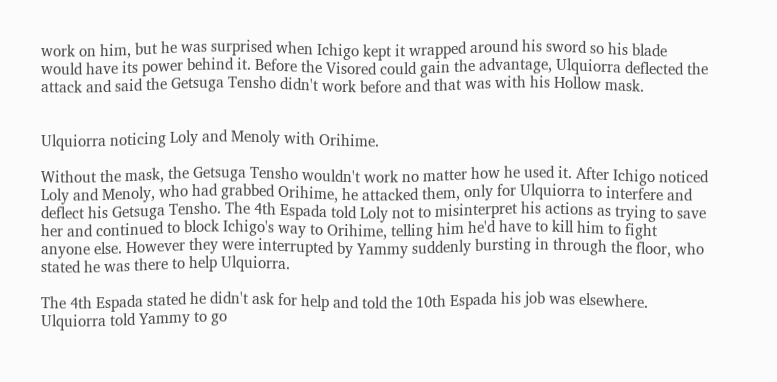work on him, but he was surprised when Ichigo kept it wrapped around his sword so his blade would have its power behind it. Before the Visored could gain the advantage, Ulquiorra deflected the attack and said the Getsuga Tensho didn't work before and that was with his Hollow mask.


Ulquiorra noticing Loly and Menoly with Orihime.

Without the mask, the Getsuga Tensho wouldn't work no matter how he used it. After Ichigo noticed Loly and Menoly, who had grabbed Orihime, he attacked them, only for Ulquiorra to interfere and deflect his Getsuga Tensho. The 4th Espada told Loly not to misinterpret his actions as trying to save her and continued to block Ichigo's way to Orihime, telling him he'd have to kill him to fight anyone else. However they were interrupted by Yammy suddenly bursting in through the floor, who stated he was there to help Ulquiorra.

The 4th Espada stated he didn't ask for help and told the 10th Espada his job was elsewhere. Ulquiorra told Yammy to go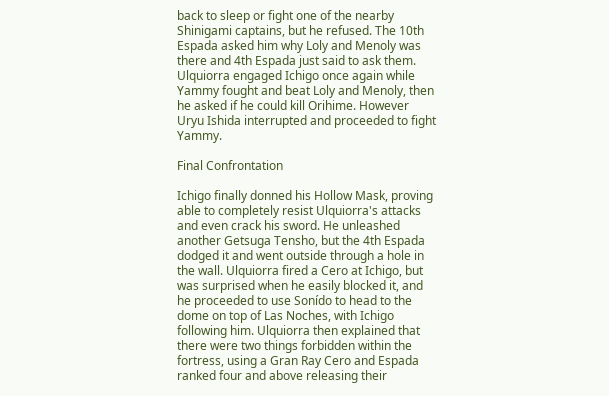back to sleep or fight one of the nearby Shinigami captains, but he refused. The 10th Espada asked him why Loly and Menoly was there and 4th Espada just said to ask them. Ulquiorra engaged Ichigo once again while Yammy fought and beat Loly and Menoly, then he asked if he could kill Orihime. However Uryu Ishida interrupted and proceeded to fight Yammy.

Final Confrontation

Ichigo finally donned his Hollow Mask, proving able to completely resist Ulquiorra's attacks and even crack his sword. He unleashed another Getsuga Tensho, but the 4th Espada dodged it and went outside through a hole in the wall. Ulquiorra fired a Cero at Ichigo, but was surprised when he easily blocked it, and he proceeded to use Sonído to head to the dome on top of Las Noches, with Ichigo following him. Ulquiorra then explained that there were two things forbidden within the fortress, using a Gran Ray Cero and Espada ranked four and above releasing their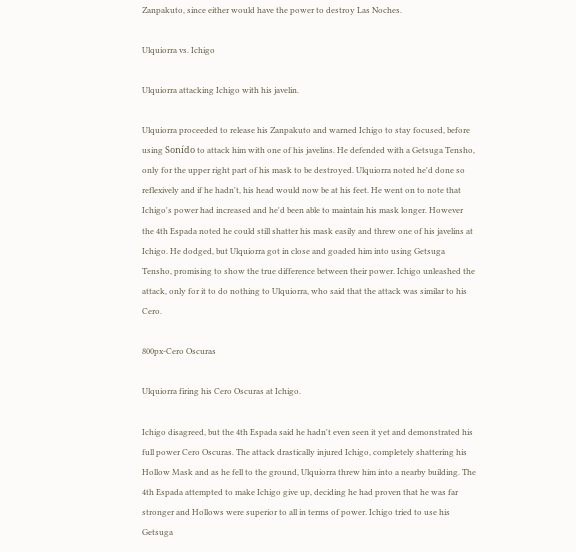Zanpakuto, since either would have the power to destroy Las Noches.

Ulquiorra vs. Ichigo

Ulquiorra attacking Ichigo with his javelin.

Ulquiorra proceeded to release his Zanpakuto and warned Ichigo to stay focused, before using Sonído to attack him with one of his javelins. He defended with a Getsuga Tensho, only for the upper right part of his mask to be destroyed. Ulquiorra noted he'd done so reflexively and if he hadn't, his head would now be at his feet. He went on to note that Ichigo's power had increased and he'd been able to maintain his mask longer. However the 4th Espada noted he could still shatter his mask easily and threw one of his javelins at Ichigo. He dodged, but Ulquiorra got in close and goaded him into using Getsuga Tensho, promising to show the true difference between their power. Ichigo unleashed the attack, only for it to do nothing to Ulquiorra, who said that the attack was similar to his Cero.

800px-Cero Oscuras

Ulquiorra firing his Cero Oscuras at Ichigo.

Ichigo disagreed, but the 4th Espada said he hadn't even seen it yet and demonstrated his full power Cero Oscuras. The attack drastically injured Ichigo, completely shattering his Hollow Mask and as he fell to the ground, Ulquiorra threw him into a nearby building. The 4th Espada attempted to make Ichigo give up, deciding he had proven that he was far stronger and Hollows were superior to all in terms of power. Ichigo tried to use his Getsuga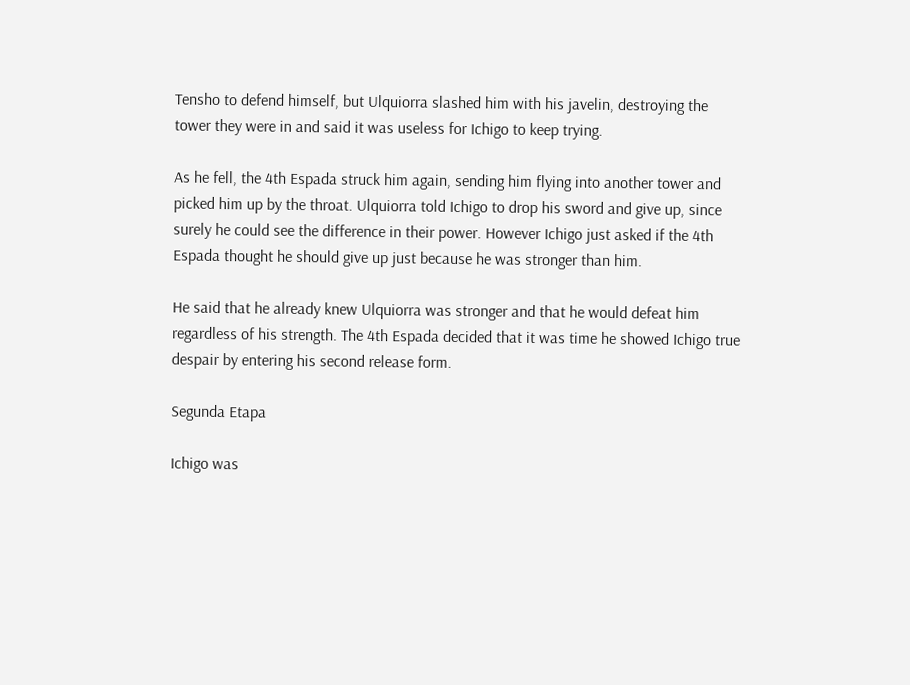Tensho to defend himself, but Ulquiorra slashed him with his javelin, destroying the tower they were in and said it was useless for Ichigo to keep trying.

As he fell, the 4th Espada struck him again, sending him flying into another tower and picked him up by the throat. Ulquiorra told Ichigo to drop his sword and give up, since surely he could see the difference in their power. However Ichigo just asked if the 4th Espada thought he should give up just because he was stronger than him.

He said that he already knew Ulquiorra was stronger and that he would defeat him regardless of his strength. The 4th Espada decided that it was time he showed Ichigo true despair by entering his second release form.

Segunda Etapa

Ichigo was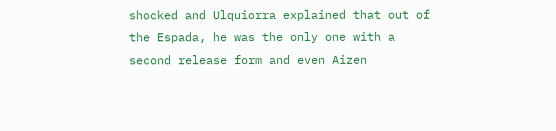shocked and Ulquiorra explained that out of the Espada, he was the only one with a second release form and even Aizen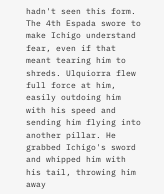hadn't seen this form. The 4th Espada swore to make Ichigo understand fear, even if that meant tearing him to shreds. Ulquiorra flew full force at him, easily outdoing him with his speed and sending him flying into another pillar. He grabbed Ichigo's sword and whipped him with his tail, throwing him away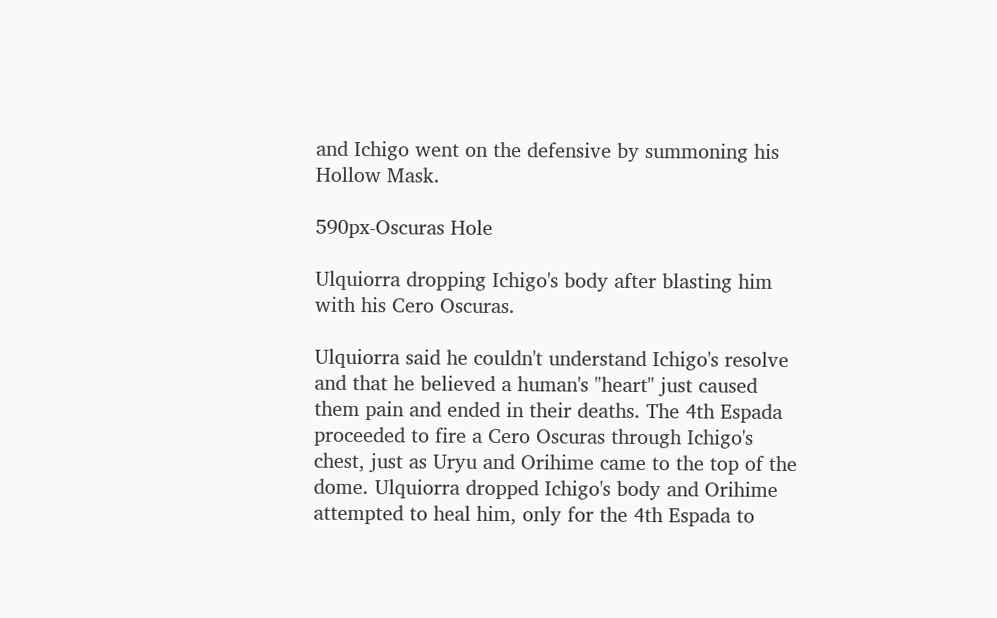and Ichigo went on the defensive by summoning his Hollow Mask.

590px-Oscuras Hole

Ulquiorra dropping Ichigo's body after blasting him with his Cero Oscuras.

Ulquiorra said he couldn't understand Ichigo's resolve and that he believed a human's "heart" just caused them pain and ended in their deaths. The 4th Espada proceeded to fire a Cero Oscuras through Ichigo's chest, just as Uryu and Orihime came to the top of the dome. Ulquiorra dropped Ichigo's body and Orihime attempted to heal him, only for the 4th Espada to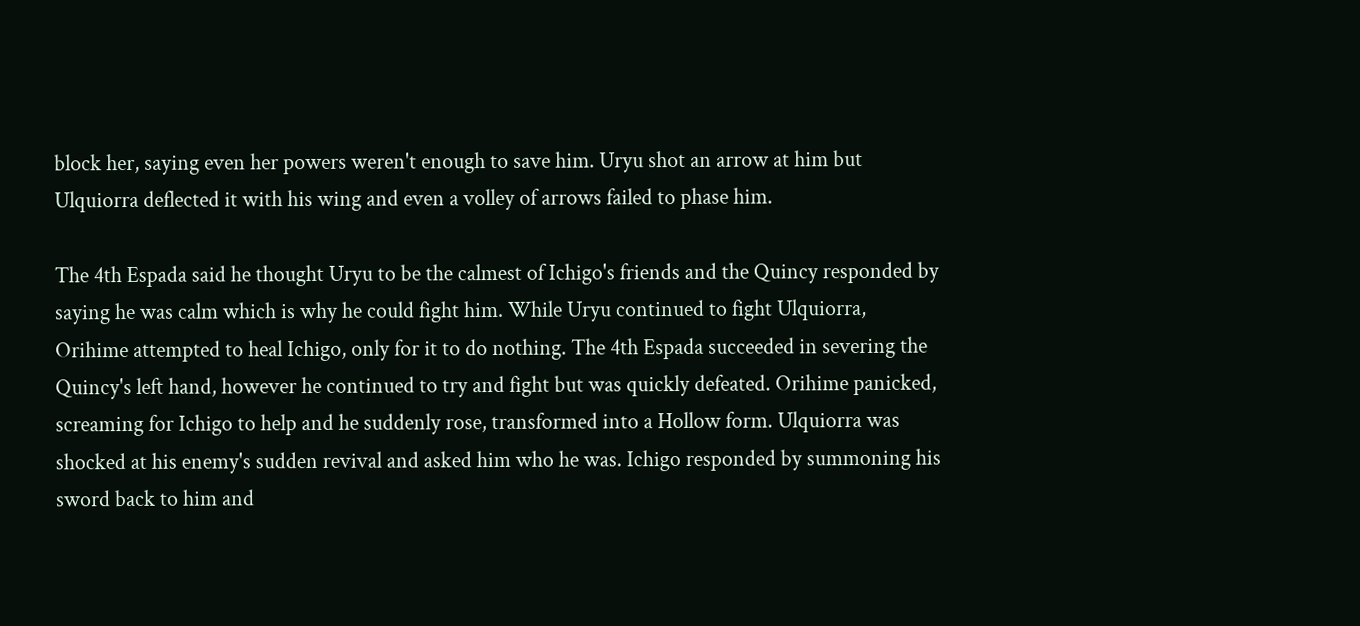block her, saying even her powers weren't enough to save him. Uryu shot an arrow at him but Ulquiorra deflected it with his wing and even a volley of arrows failed to phase him.

The 4th Espada said he thought Uryu to be the calmest of Ichigo's friends and the Quincy responded by saying he was calm which is why he could fight him. While Uryu continued to fight Ulquiorra, Orihime attempted to heal Ichigo, only for it to do nothing. The 4th Espada succeeded in severing the Quincy's left hand, however he continued to try and fight but was quickly defeated. Orihime panicked, screaming for Ichigo to help and he suddenly rose, transformed into a Hollow form. Ulquiorra was shocked at his enemy's sudden revival and asked him who he was. Ichigo responded by summoning his sword back to him and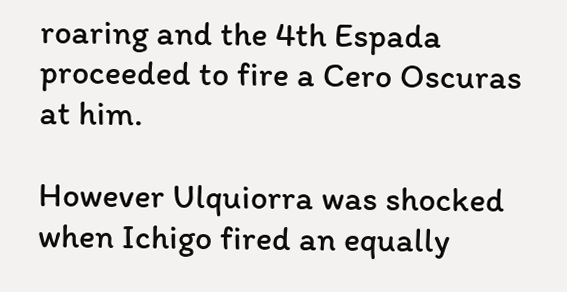roaring and the 4th Espada proceeded to fire a Cero Oscuras at him.

However Ulquiorra was shocked when Ichigo fired an equally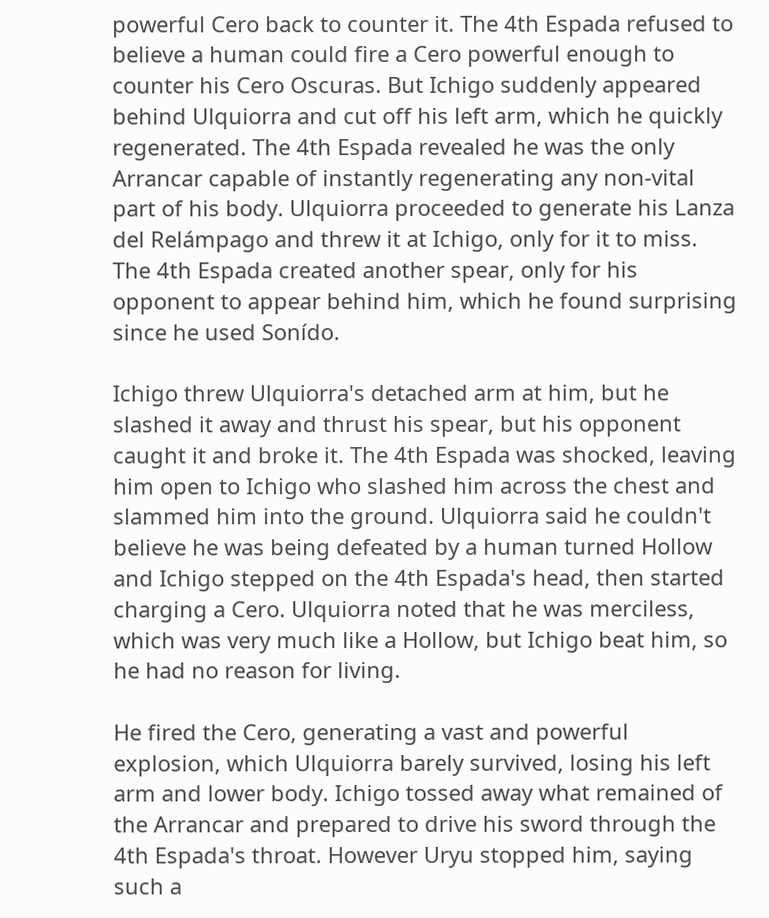powerful Cero back to counter it. The 4th Espada refused to believe a human could fire a Cero powerful enough to counter his Cero Oscuras. But Ichigo suddenly appeared behind Ulquiorra and cut off his left arm, which he quickly regenerated. The 4th Espada revealed he was the only Arrancar capable of instantly regenerating any non-vital part of his body. Ulquiorra proceeded to generate his Lanza del Relámpago and threw it at Ichigo, only for it to miss. The 4th Espada created another spear, only for his opponent to appear behind him, which he found surprising since he used Sonído.

Ichigo threw Ulquiorra's detached arm at him, but he slashed it away and thrust his spear, but his opponent caught it and broke it. The 4th Espada was shocked, leaving him open to Ichigo who slashed him across the chest and slammed him into the ground. Ulquiorra said he couldn't believe he was being defeated by a human turned Hollow and Ichigo stepped on the 4th Espada's head, then started charging a Cero. Ulquiorra noted that he was merciless, which was very much like a Hollow, but Ichigo beat him, so he had no reason for living.

He fired the Cero, generating a vast and powerful explosion, which Ulquiorra barely survived, losing his left arm and lower body. Ichigo tossed away what remained of the Arrancar and prepared to drive his sword through the 4th Espada's throat. However Uryu stopped him, saying such a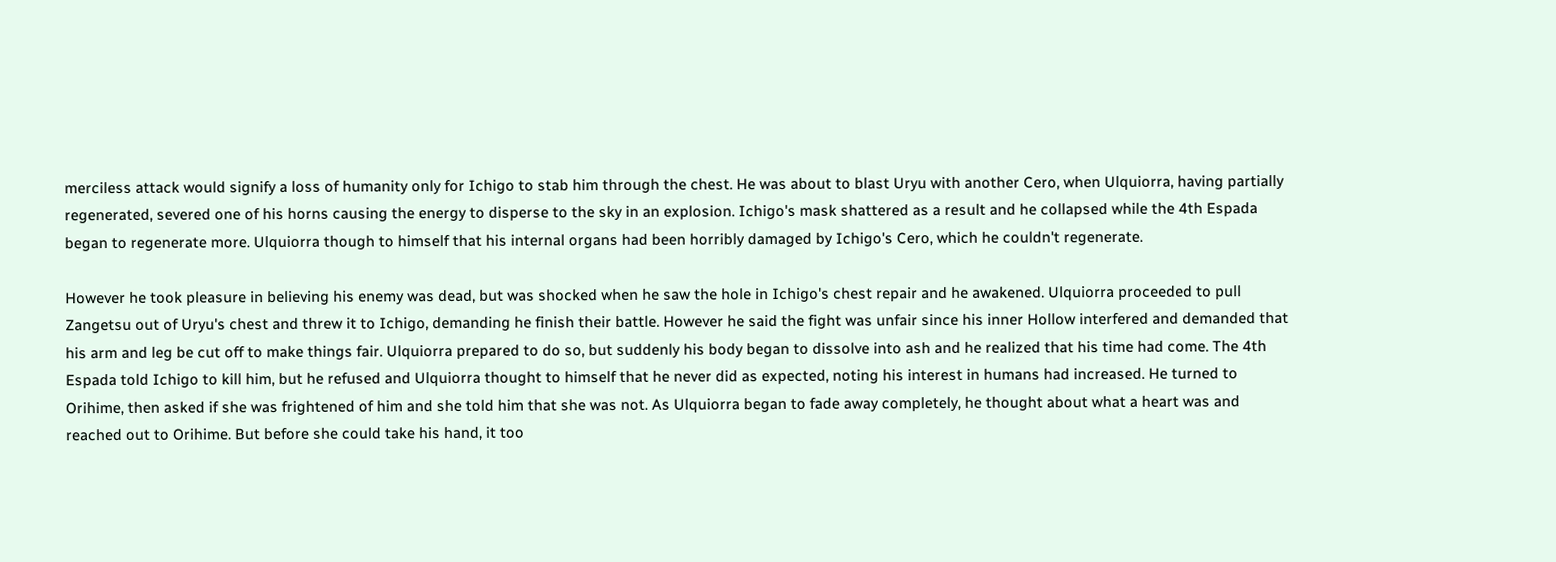merciless attack would signify a loss of humanity only for Ichigo to stab him through the chest. He was about to blast Uryu with another Cero, when Ulquiorra, having partially regenerated, severed one of his horns causing the energy to disperse to the sky in an explosion. Ichigo's mask shattered as a result and he collapsed while the 4th Espada began to regenerate more. Ulquiorra though to himself that his internal organs had been horribly damaged by Ichigo's Cero, which he couldn't regenerate.

However he took pleasure in believing his enemy was dead, but was shocked when he saw the hole in Ichigo's chest repair and he awakened. Ulquiorra proceeded to pull Zangetsu out of Uryu's chest and threw it to Ichigo, demanding he finish their battle. However he said the fight was unfair since his inner Hollow interfered and demanded that his arm and leg be cut off to make things fair. Ulquiorra prepared to do so, but suddenly his body began to dissolve into ash and he realized that his time had come. The 4th Espada told Ichigo to kill him, but he refused and Ulquiorra thought to himself that he never did as expected, noting his interest in humans had increased. He turned to Orihime, then asked if she was frightened of him and she told him that she was not. As Ulquiorra began to fade away completely, he thought about what a heart was and reached out to Orihime. But before she could take his hand, it too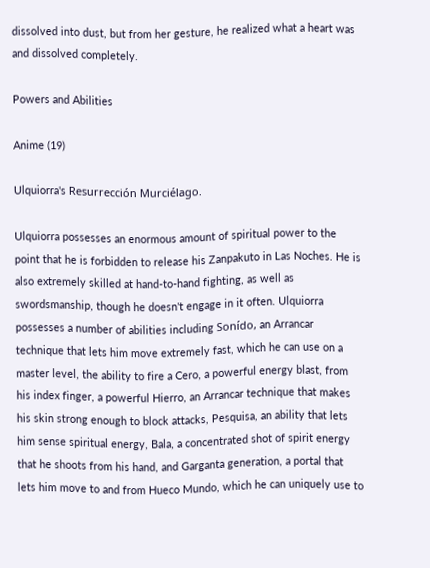dissolved into dust, but from her gesture, he realized what a heart was and dissolved completely.

Powers and Abilities

Anime (19)

Ulquiorra's Resurrección Murciélago.

Ulquiorra possesses an enormous amount of spiritual power to the point that he is forbidden to release his Zanpakuto in Las Noches. He is also extremely skilled at hand-to-hand fighting, as well as swordsmanship, though he doesn't engage in it often. Ulquiorra possesses a number of abilities including Sonído, an Arrancar technique that lets him move extremely fast, which he can use on a master level, the ability to fire a Cero, a powerful energy blast, from his index finger, a powerful Hierro, an Arrancar technique that makes his skin strong enough to block attacks, Pesquisa, an ability that lets him sense spiritual energy, Bala, a concentrated shot of spirit energy that he shoots from his hand, and Garganta generation, a portal that lets him move to and from Hueco Mundo, which he can uniquely use to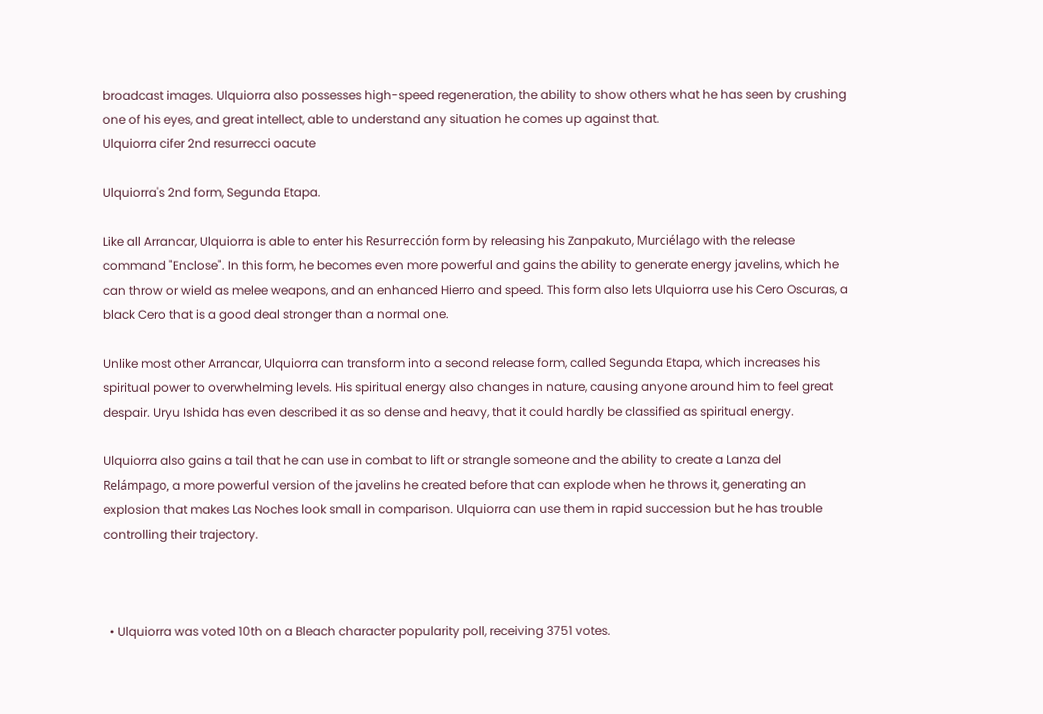broadcast images. Ulquiorra also possesses high-speed regeneration, the ability to show others what he has seen by crushing one of his eyes, and great intellect, able to understand any situation he comes up against that.
Ulquiorra cifer 2nd resurrecci oacute

Ulquiorra's 2nd form, Segunda Etapa.

Like all Arrancar, Ulquiorra is able to enter his Resurrección form by releasing his Zanpakuto, Murciélago with the release command "Enclose". In this form, he becomes even more powerful and gains the ability to generate energy javelins, which he can throw or wield as melee weapons, and an enhanced Hierro and speed. This form also lets Ulquiorra use his Cero Oscuras, a black Cero that is a good deal stronger than a normal one.

Unlike most other Arrancar, Ulquiorra can transform into a second release form, called Segunda Etapa, which increases his spiritual power to overwhelming levels. His spiritual energy also changes in nature, causing anyone around him to feel great despair. Uryu Ishida has even described it as so dense and heavy, that it could hardly be classified as spiritual energy.

Ulquiorra also gains a tail that he can use in combat to lift or strangle someone and the ability to create a Lanza del Relámpago, a more powerful version of the javelins he created before that can explode when he throws it, generating an explosion that makes Las Noches look small in comparison. Ulquiorra can use them in rapid succession but he has trouble controlling their trajectory.



  • Ulquiorra was voted 10th on a Bleach character popularity poll, receiving 3751 votes.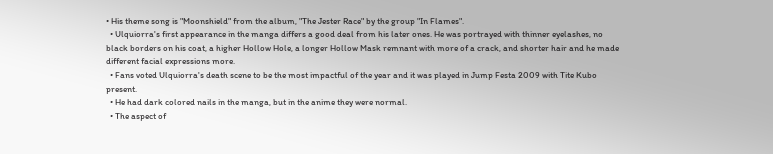• His theme song is "Moonshield" from the album, "The Jester Race" by the group "In Flames".
  • Ulquiorra's first appearance in the manga differs a good deal from his later ones. He was portrayed with thinner eyelashes, no black borders on his coat, a higher Hollow Hole, a longer Hollow Mask remnant with more of a crack, and shorter hair and he made different facial expressions more.
  • Fans voted Ulquiorra's death scene to be the most impactful of the year and it was played in Jump Festa 2009 with Tite Kubo present.
  • He had dark colored nails in the manga, but in the anime they were normal.
  • The aspect of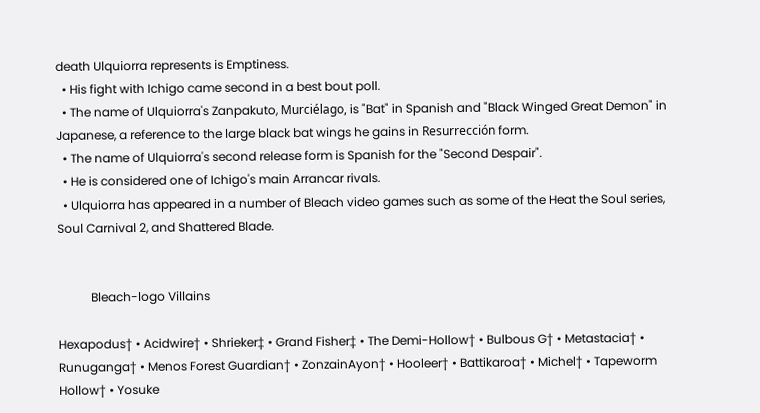death Ulquiorra represents is Emptiness.
  • His fight with Ichigo came second in a best bout poll.
  • The name of Ulquiorra's Zanpakuto, Murciélago, is "Bat" in Spanish and "Black Winged Great Demon" in Japanese, a reference to the large black bat wings he gains in Resurrección form.
  • The name of Ulquiorra's second release form is Spanish for the "Second Despair".
  • He is considered one of Ichigo's main Arrancar rivals.
  • Ulquiorra has appeared in a number of Bleach video games such as some of the Heat the Soul series, Soul Carnival 2, and Shattered Blade.


           Bleach-logo Villains

Hexapodus† • Acidwire† • Shrieker‡ • Grand Fisher‡ • The Demi-Hollow† • Bulbous G† • Metastacia† • Runuganga† • Menos Forest Guardian† • ZonzainAyon† • Hooleer† • Battikaroa† • Michel† • Tapeworm Hollow† • Yosuke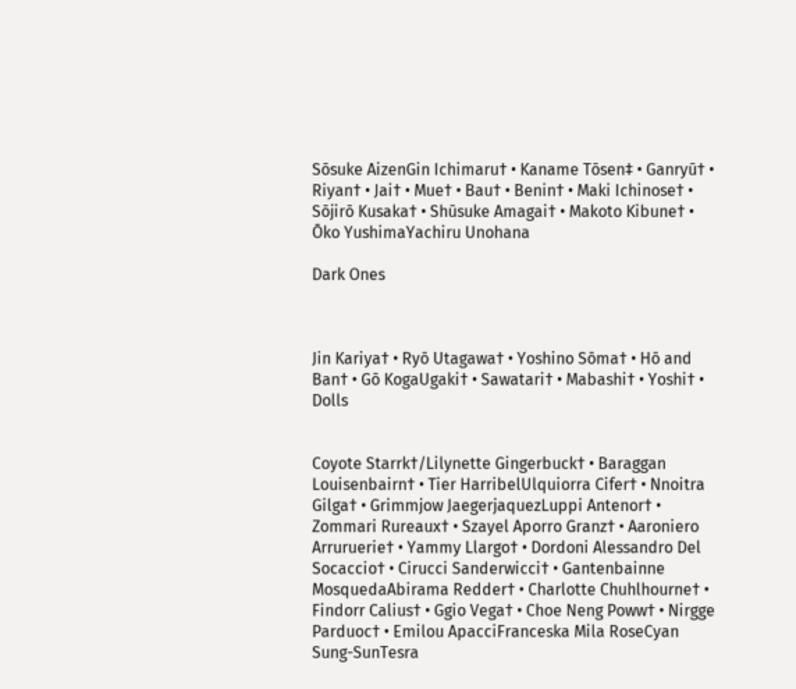Sōsuke AizenGin Ichimaru† • Kaname Tōsen‡ • Ganryū† • Riyan† • Jai† • Mue† • Bau† • Benin† • Maki Ichinose† • Sōjirō Kusaka† • Shūsuke Amagai† • Makoto Kibune† • Ōko YushimaYachiru Unohana

Dark Ones



Jin Kariya† • Ryō Utagawa† • Yoshino Sōma† • Hō and Ban† • Gō KogaUgaki† • Sawatari† • Mabashi† • Yoshi† • Dolls


Coyote Starrk†/Lilynette Gingerbuck† • Baraggan Louisenbairn† • Tier HarribelUlquiorra Cifer† • Nnoitra Gilga† • Grimmjow JaegerjaquezLuppi Antenor† • Zommari Rureaux† • Szayel Aporro Granz† • Aaroniero Arruruerie† • Yammy Llargo† • Dordoni Alessandro Del Socaccio† • Cirucci Sanderwicci† • Gantenbainne MosquedaAbirama Redder† • Charlotte Chuhlhourne† • Findorr Calius† • Ggio Vega† • Choe Neng Poww† • Nirgge Parduoc† • Emilou ApacciFranceska Mila RoseCyan Sung-SunTesra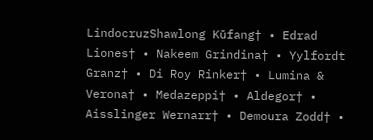LindocruzShawlong Kūfang† • Edrad Liones† • Nakeem Grindina† • Yylfordt Granz† • Di Roy Rinker† • Lumina & Verona† • Medazeppi† • Aldegor† • Aisslinger Wernarr† • Demoura Zodd† •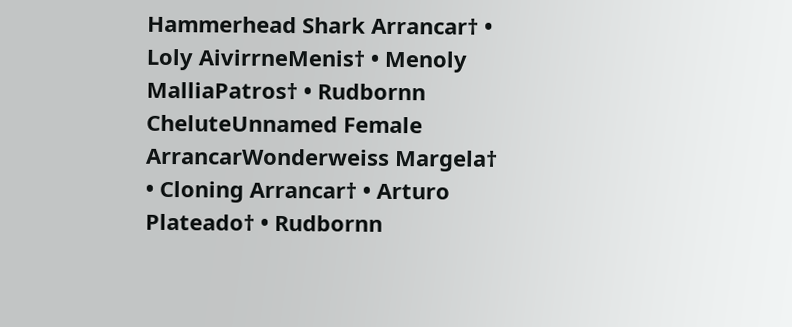Hammerhead Shark Arrancar† • Loly AivirrneMenis† • Menoly MalliaPatros† • Rudbornn CheluteUnnamed Female ArrancarWonderweiss Margela† • Cloning Arrancar† • Arturo Plateado† • Rudbornn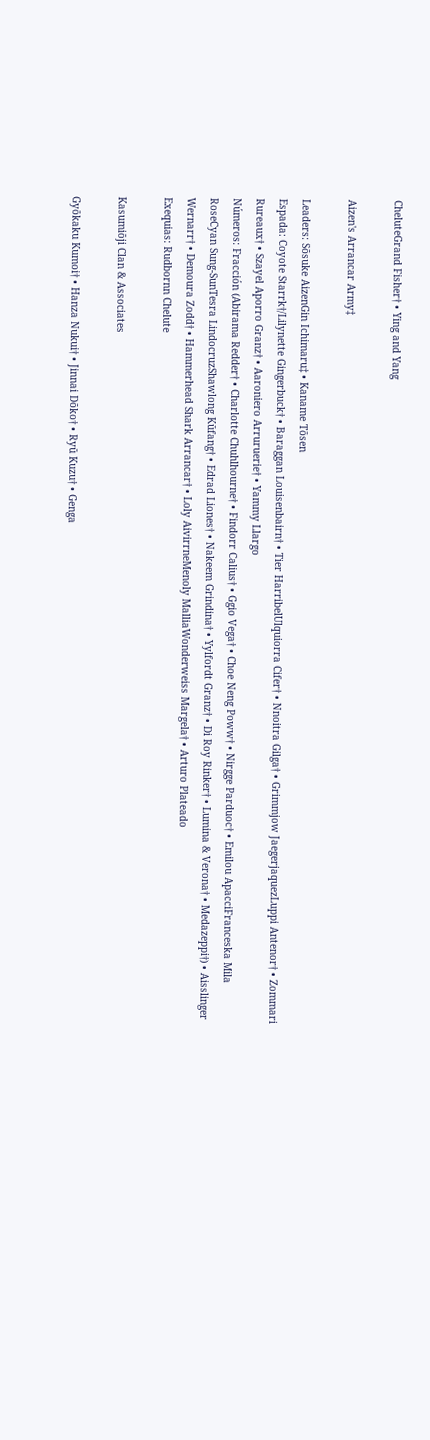CheluteGrand Fisher† • Ying and Yang

Aizen's Arrancar Army‡

Leaders: Sōsuke AizenGin Ichimaru‡ • Kaname Tōsen
Espada: Coyote Starrk†/Lilynette Gingerbuck† • Baraggan Louisenbairn† • Tier HarribelUlquiorra Cifer† • Nnoitra Gilga† • Grimmjow JaegerjaquezLuppi Antenor† • Zommari Rureaux† • Szayel Aporro Granz† • Aaroniero Arruruerie† • Yammy Llargo
Números: Fracción (Abirama Redder† • Charlotte Chuhlhourne† • Findorr Calius† • Ggio Vega† • Choe Neng Poww† • Nirgge Parduoc† • Emilou ApacciFranceska Mila RoseCyan Sung-SunTesra LindocruzShawlong Kūfang† • Edrad Liones† • Nakeem Grindina† • Yylfordt Granz† • Di Roy Rinker† • Lumina & Verona† • Medazeppi†) • Aisslinger Wernarr† • Demoura Zodd† • Hammerhead Shark Arrancar† • Loly AivirrneMenoly MalliaWonderweiss Margela† • Arturo Plateado
Exequias: Rudbornn Chelute

Kasumiōji Clan & Associates

Gyōkaku Kumoi† • Hanza Nukui† • Jinnai Dōko† • Ryū Kuzu† • Genga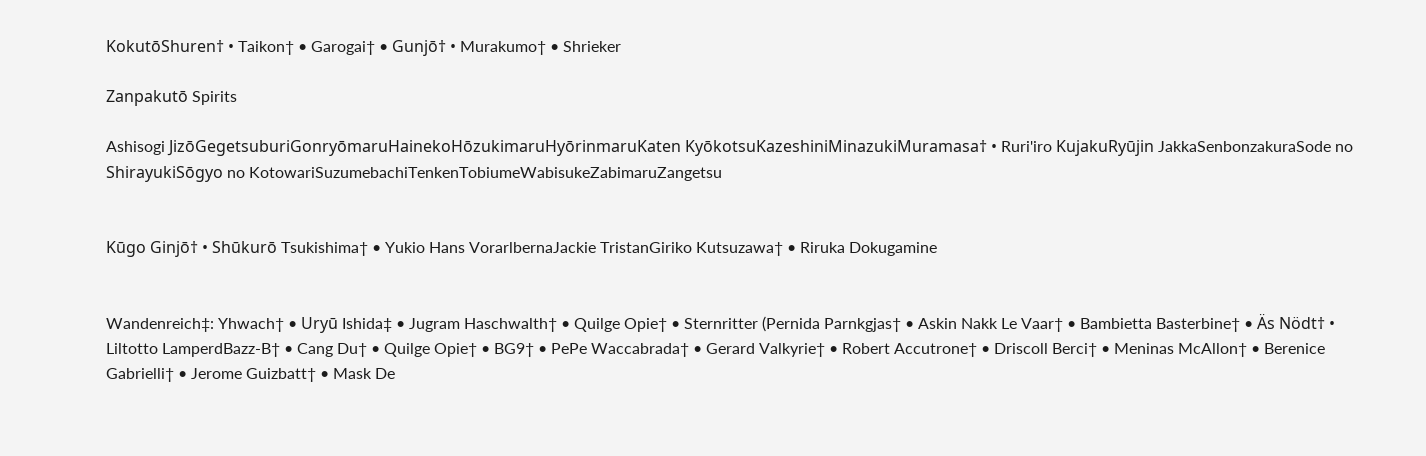KokutōShuren† • Taikon† • Garogai† • Gunjō† • Murakumo† • Shrieker

Zanpakutō Spirits

Ashisogi JizōGegetsuburiGonryōmaruHainekoHōzukimaruHyōrinmaruKaten KyōkotsuKazeshiniMinazukiMuramasa† • Ruri'iro KujakuRyūjin JakkaSenbonzakuraSode no ShirayukiSōgyo no KotowariSuzumebachiTenkenTobiumeWabisukeZabimaruZangetsu


Kūgo Ginjō† • Shūkurō Tsukishima† • Yukio Hans VorarlbernaJackie TristanGiriko Kutsuzawa† • Riruka Dokugamine


Wandenreich‡: Yhwach† • Uryū Ishida‡ • Jugram Haschwalth† • Quilge Opie† • Sternritter (Pernida Parnkgjas† • Askin Nakk Le Vaar† • Bambietta Basterbine† • Äs Nödt† • Liltotto LamperdBazz-B† • Cang Du† • Quilge Opie† • BG9† • PePe Waccabrada† • Gerard Valkyrie† • Robert Accutrone† • Driscoll Berci† • Meninas McAllon† • Berenice Gabrielli† • Jerome Guizbatt† • Mask De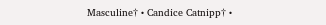Masculine† • Candice Catnipp† •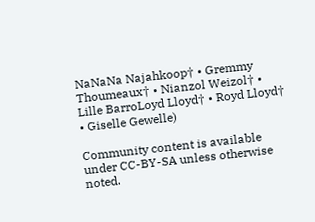NaNaNa Najahkoop† • Gremmy Thoumeaux† • Nianzol Weizol† • Lille BarroLoyd Lloyd† • Royd Lloyd† • Giselle Gewelle)

Community content is available under CC-BY-SA unless otherwise noted.